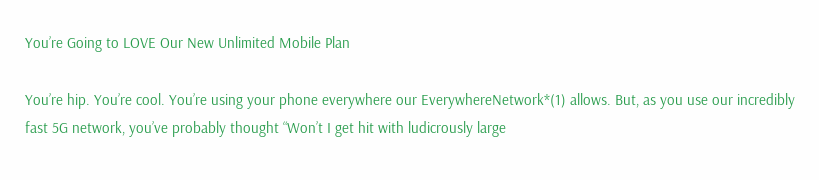You’re Going to LOVE Our New Unlimited Mobile Plan

You’re hip. You’re cool. You’re using your phone everywhere our EverywhereNetwork*(1) allows. But, as you use our incredibly fast 5G network, you’ve probably thought “Won’t I get hit with ludicrously large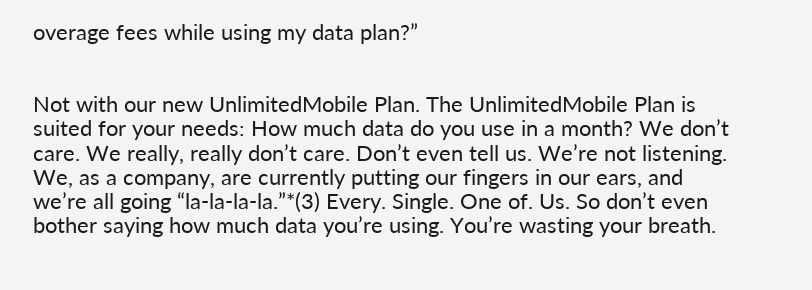overage fees while using my data plan?”


Not with our new UnlimitedMobile Plan. The UnlimitedMobile Plan is suited for your needs: How much data do you use in a month? We don’t care. We really, really don’t care. Don’t even tell us. We’re not listening. We, as a company, are currently putting our fingers in our ears, and we’re all going “la-la-la-la.”*(3) Every. Single. One of. Us. So don’t even bother saying how much data you’re using. You’re wasting your breath.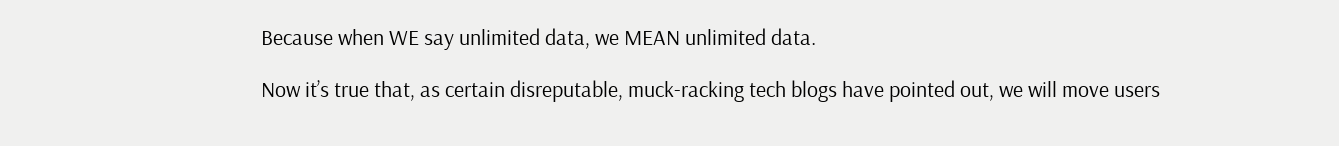Because when WE say unlimited data, we MEAN unlimited data.

Now it’s true that, as certain disreputable, muck-racking tech blogs have pointed out, we will move users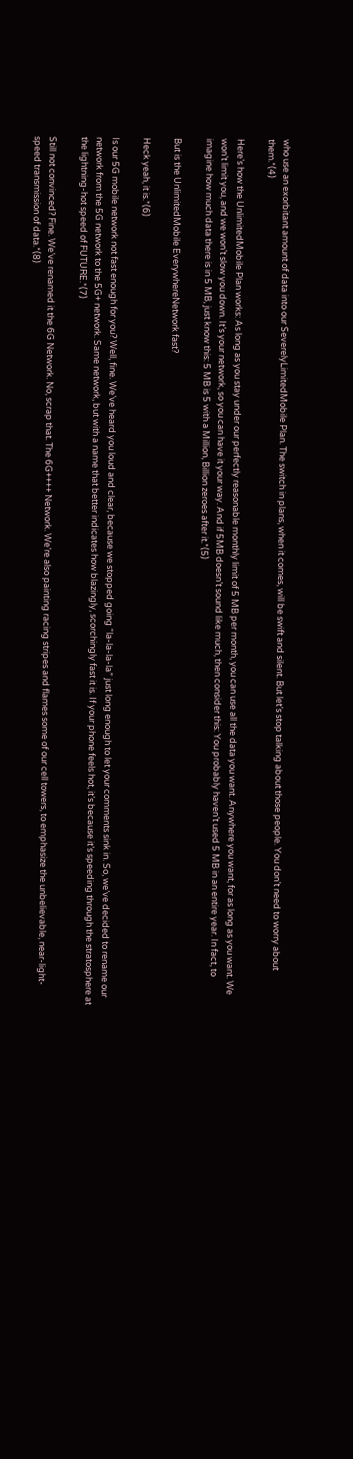who use an exorbitant amount of data into our SeverelyLimitedMobile Plan. The switch in plans, when it comes, will be swift and silent. But let’s stop talking about those people. You don’t need to worry about them.*(4)

Here’s how the UnlimitedMobile Plan works: As long as you stay under our perfectly reasonable monthly limit of 5 MB per month, you can use all the data you want. Anywhere you want, for as long as you want. We won’t limit you, and we won’t slow you down. It’s your network, so you can have it your way. And if 5MB doesn’t sound like much, then consider this: You probably haven’t used 5 MB in an entire year. In fact, to imagine how much data there is in 5 MB, just know this: 5 MB is 5 with a Million, Billion zeroes after it.*(5)

But is the UnlimitedMobile EverywhereNetwork fast?

Heck yeah, it is.*(6)

Is our 5G mobile network not fast enough for you? Well, fine. We’ve heard you loud and clear, because we stopped going “la-la-la-la” just long enough to let your comments sink in. So, we’ve decided to rename our network from the 5G network to the 5G+ network. Same network, but with a name that better indicates how blazingly, scorchingly fast it is. If your phone feels hot, it’s because it’s speeding through the stratosphere at the lightning-hot speed of FUTURE.*(7)

Still not convinced? Fine. We’ve renamed it the 6G Network. No, scrap that. The 6G++++ Network. We’re also painting racing stripes and flames some of our cell towers, to emphasize the unbelievable, near-light-speed transmission of data.*(8)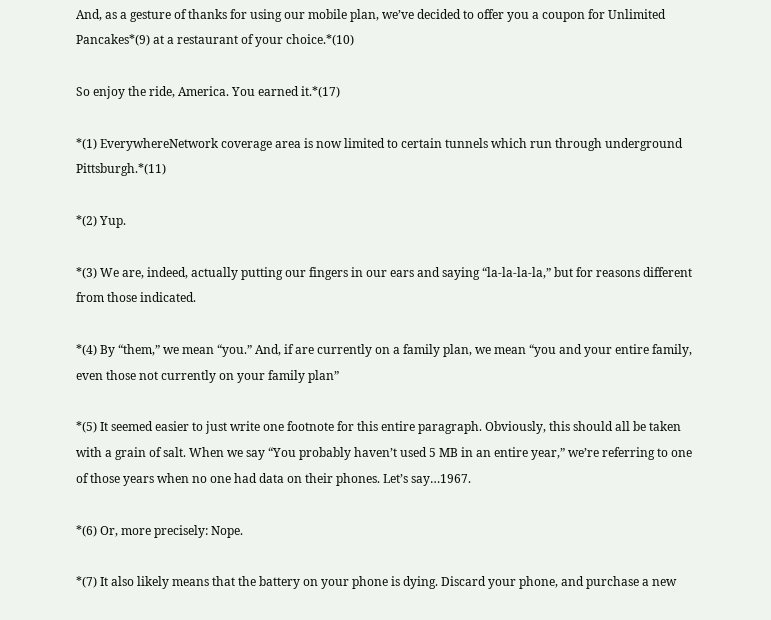And, as a gesture of thanks for using our mobile plan, we’ve decided to offer you a coupon for Unlimited Pancakes*(9) at a restaurant of your choice.*(10)

So enjoy the ride, America. You earned it.*(17)

*(1) EverywhereNetwork coverage area is now limited to certain tunnels which run through underground Pittsburgh.*(11)

*(2) Yup.

*(3) We are, indeed, actually putting our fingers in our ears and saying “la-la-la-la,” but for reasons different from those indicated.

*(4) By “them,” we mean “you.” And, if are currently on a family plan, we mean “you and your entire family, even those not currently on your family plan”

*(5) It seemed easier to just write one footnote for this entire paragraph. Obviously, this should all be taken with a grain of salt. When we say “You probably haven’t used 5 MB in an entire year,” we’re referring to one of those years when no one had data on their phones. Let’s say…1967.

*(6) Or, more precisely: Nope.

*(7) It also likely means that the battery on your phone is dying. Discard your phone, and purchase a new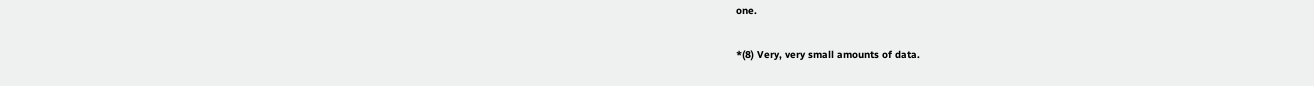one.

*(8) Very, very small amounts of data.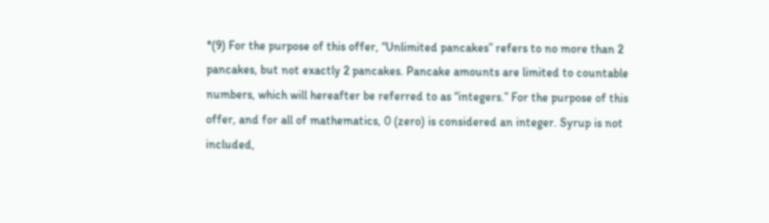*(9) For the purpose of this offer, “Unlimited pancakes” refers to no more than 2 pancakes, but not exactly 2 pancakes. Pancake amounts are limited to countable numbers, which will hereafter be referred to as “integers.” For the purpose of this offer, and for all of mathematics, 0 (zero) is considered an integer. Syrup is not included,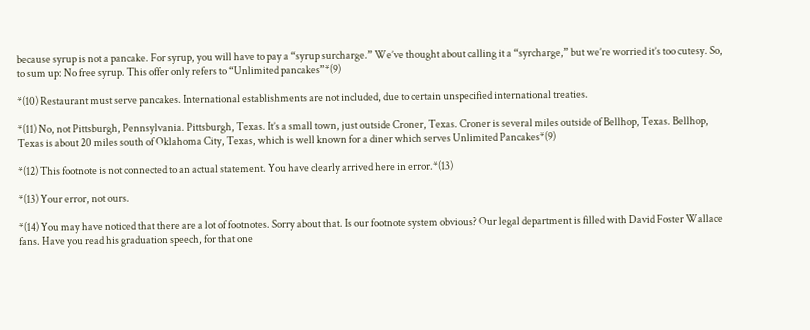because syrup is not a pancake. For syrup, you will have to pay a “syrup surcharge.” We’ve thought about calling it a “syrcharge,” but we’re worried it’s too cutesy. So, to sum up: No free syrup. This offer only refers to “Unlimited pancakes”*(9)

*(10) Restaurant must serve pancakes. International establishments are not included, due to certain unspecified international treaties.

*(11) No, not Pittsburgh, Pennsylvania. Pittsburgh, Texas. It’s a small town, just outside Croner, Texas. Croner is several miles outside of Bellhop, Texas. Bellhop, Texas is about 20 miles south of Oklahoma City, Texas, which is well known for a diner which serves Unlimited Pancakes*(9)

*(12) This footnote is not connected to an actual statement. You have clearly arrived here in error.*(13)

*(13) Your error, not ours.

*(14) You may have noticed that there are a lot of footnotes. Sorry about that. Is our footnote system obvious? Our legal department is filled with David Foster Wallace fans. Have you read his graduation speech, for that one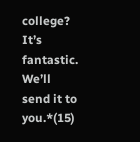college? It’s fantastic. We’ll send it to you.*(15)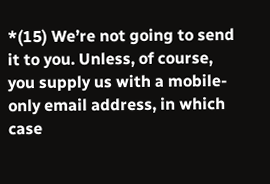*(15) We’re not going to send it to you. Unless, of course, you supply us with a mobile-only email address, in which case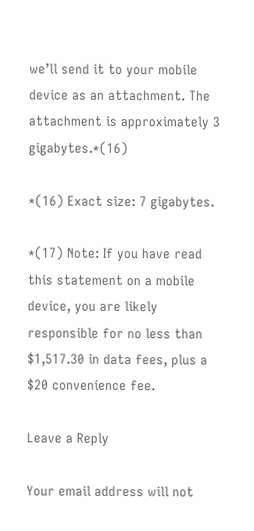we’ll send it to your mobile device as an attachment. The attachment is approximately 3 gigabytes.*(16)

*(16) Exact size: 7 gigabytes.

*(17) Note: If you have read this statement on a mobile device, you are likely responsible for no less than $1,517.30 in data fees, plus a $20 convenience fee.

Leave a Reply

Your email address will not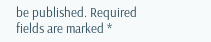be published. Required fields are marked *